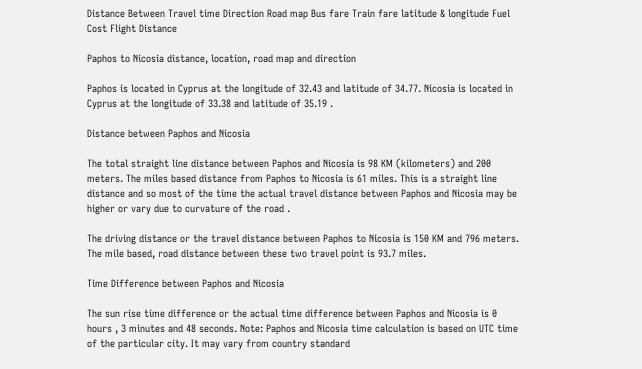Distance Between Travel time Direction Road map Bus fare Train fare latitude & longitude Fuel Cost Flight Distance

Paphos to Nicosia distance, location, road map and direction

Paphos is located in Cyprus at the longitude of 32.43 and latitude of 34.77. Nicosia is located in Cyprus at the longitude of 33.38 and latitude of 35.19 .

Distance between Paphos and Nicosia

The total straight line distance between Paphos and Nicosia is 98 KM (kilometers) and 200 meters. The miles based distance from Paphos to Nicosia is 61 miles. This is a straight line distance and so most of the time the actual travel distance between Paphos and Nicosia may be higher or vary due to curvature of the road .

The driving distance or the travel distance between Paphos to Nicosia is 150 KM and 796 meters. The mile based, road distance between these two travel point is 93.7 miles.

Time Difference between Paphos and Nicosia

The sun rise time difference or the actual time difference between Paphos and Nicosia is 0 hours , 3 minutes and 48 seconds. Note: Paphos and Nicosia time calculation is based on UTC time of the particular city. It may vary from country standard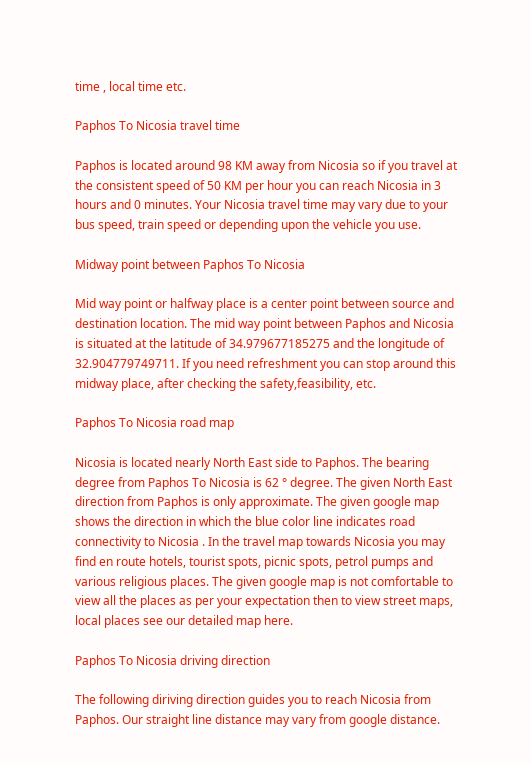time , local time etc.

Paphos To Nicosia travel time

Paphos is located around 98 KM away from Nicosia so if you travel at the consistent speed of 50 KM per hour you can reach Nicosia in 3 hours and 0 minutes. Your Nicosia travel time may vary due to your bus speed, train speed or depending upon the vehicle you use.

Midway point between Paphos To Nicosia

Mid way point or halfway place is a center point between source and destination location. The mid way point between Paphos and Nicosia is situated at the latitude of 34.979677185275 and the longitude of 32.904779749711. If you need refreshment you can stop around this midway place, after checking the safety,feasibility, etc.

Paphos To Nicosia road map

Nicosia is located nearly North East side to Paphos. The bearing degree from Paphos To Nicosia is 62 ° degree. The given North East direction from Paphos is only approximate. The given google map shows the direction in which the blue color line indicates road connectivity to Nicosia . In the travel map towards Nicosia you may find en route hotels, tourist spots, picnic spots, petrol pumps and various religious places. The given google map is not comfortable to view all the places as per your expectation then to view street maps, local places see our detailed map here.

Paphos To Nicosia driving direction

The following diriving direction guides you to reach Nicosia from Paphos. Our straight line distance may vary from google distance.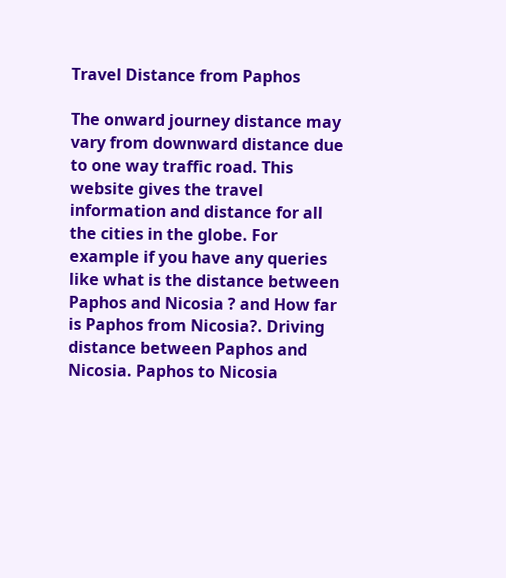Travel Distance from Paphos

The onward journey distance may vary from downward distance due to one way traffic road. This website gives the travel information and distance for all the cities in the globe. For example if you have any queries like what is the distance between Paphos and Nicosia ? and How far is Paphos from Nicosia?. Driving distance between Paphos and Nicosia. Paphos to Nicosia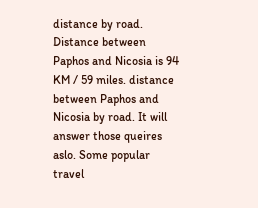distance by road. Distance between Paphos and Nicosia is 94 KM / 59 miles. distance between Paphos and Nicosia by road. It will answer those queires aslo. Some popular travel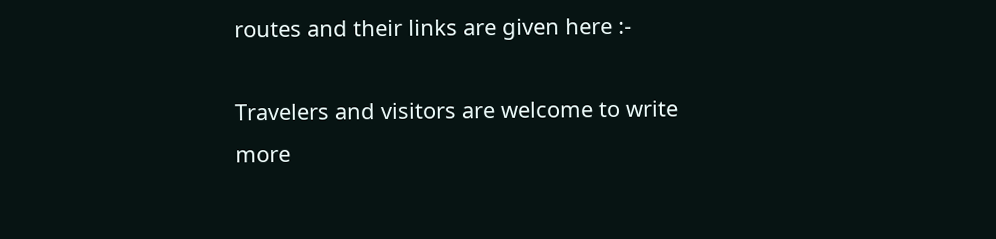routes and their links are given here :-

Travelers and visitors are welcome to write more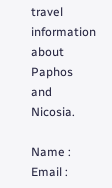travel information about Paphos and Nicosia.

Name : Email :